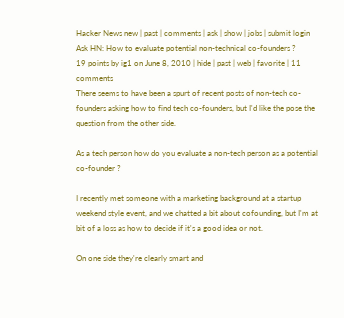Hacker News new | past | comments | ask | show | jobs | submit login
Ask HN: How to evaluate potential non-technical co-founders ?
19 points by ig1 on June 8, 2010 | hide | past | web | favorite | 11 comments
There seems to have been a spurt of recent posts of non-tech co-founders asking how to find tech co-founders, but I'd like the pose the question from the other side.

As a tech person how do you evaluate a non-tech person as a potential co-founder ?

I recently met someone with a marketing background at a startup weekend style event, and we chatted a bit about cofounding, but I'm at bit of a loss as how to decide if it's a good idea or not.

On one side they're clearly smart and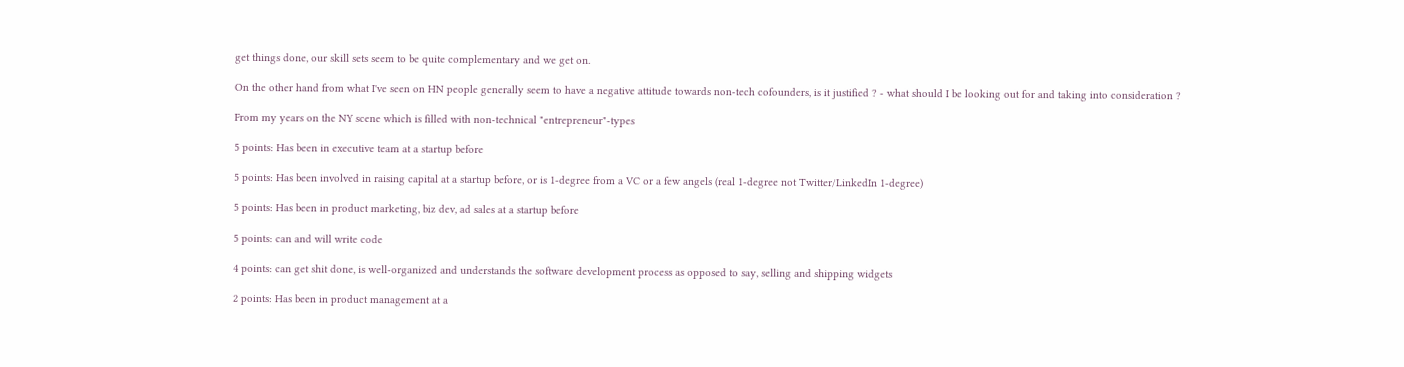get things done, our skill sets seem to be quite complementary and we get on.

On the other hand from what I've seen on HN people generally seem to have a negative attitude towards non-tech cofounders, is it justified ? - what should I be looking out for and taking into consideration ?

From my years on the NY scene which is filled with non-technical "entrepreneur"-types

5 points: Has been in executive team at a startup before

5 points: Has been involved in raising capital at a startup before, or is 1-degree from a VC or a few angels (real 1-degree not Twitter/LinkedIn 1-degree)

5 points: Has been in product marketing, biz dev, ad sales at a startup before

5 points: can and will write code

4 points: can get shit done, is well-organized and understands the software development process as opposed to say, selling and shipping widgets

2 points: Has been in product management at a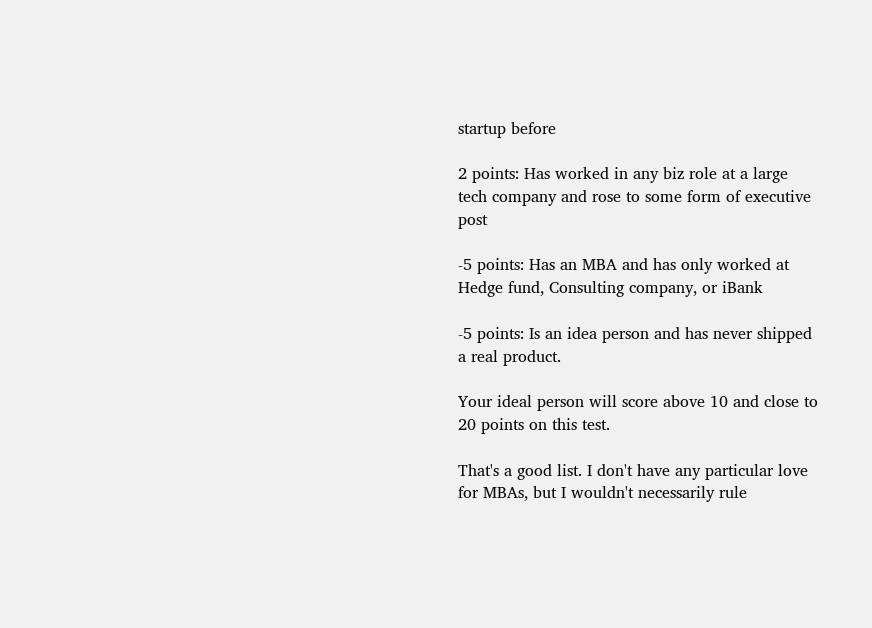startup before

2 points: Has worked in any biz role at a large tech company and rose to some form of executive post

-5 points: Has an MBA and has only worked at Hedge fund, Consulting company, or iBank

-5 points: Is an idea person and has never shipped a real product.

Your ideal person will score above 10 and close to 20 points on this test.

That's a good list. I don't have any particular love for MBAs, but I wouldn't necessarily rule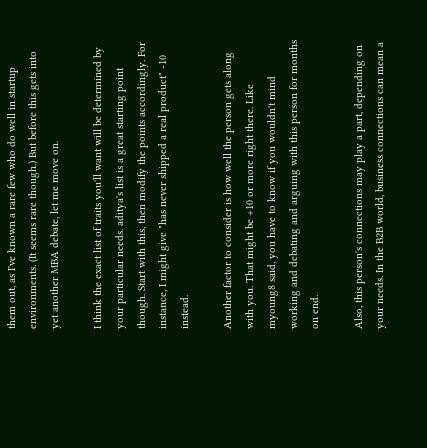them out, as I've known a rare few who do well in startup environments. (It seems rare though.) But before this gets into yet another MBA debate, let me move on.

I think the exact list of traits you'll want will be determined by your particular needs. aditya's list is a great starting point though. Start with this, then modify the points accordingly. For instance, I might give "has never shipped a real product" -10 instead.

Another factor to consider is how well the person gets along with you. That might be +10 or more right there. Like myoung8 said, you have to know if you wouldn't mind working and debating and arguing with this person for months on end.

Also, this person's connections may play a part, depending on your needs. In the B2B world, business connections can mean a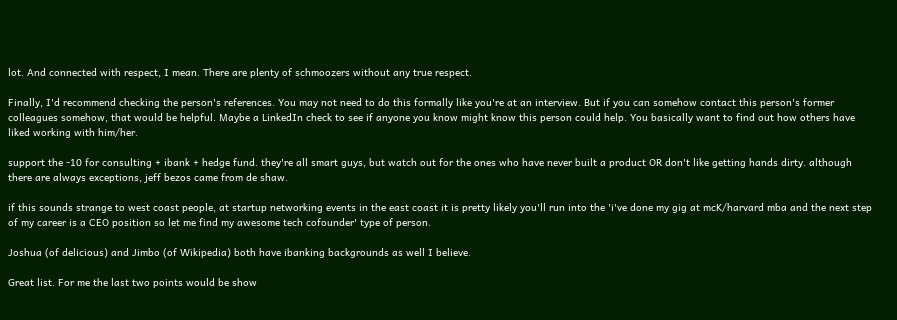lot. And connected with respect, I mean. There are plenty of schmoozers without any true respect.

Finally, I'd recommend checking the person's references. You may not need to do this formally like you're at an interview. But if you can somehow contact this person's former colleagues somehow, that would be helpful. Maybe a LinkedIn check to see if anyone you know might know this person could help. You basically want to find out how others have liked working with him/her.

support the -10 for consulting + ibank + hedge fund. they're all smart guys, but watch out for the ones who have never built a product OR don't like getting hands dirty. although there are always exceptions, jeff bezos came from de shaw.

if this sounds strange to west coast people, at startup networking events in the east coast it is pretty likely you'll run into the 'i've done my gig at mcK/harvard mba and the next step of my career is a CEO position so let me find my awesome tech cofounder' type of person.

Joshua (of delicious) and Jimbo (of Wikipedia) both have ibanking backgrounds as well I believe.

Great list. For me the last two points would be show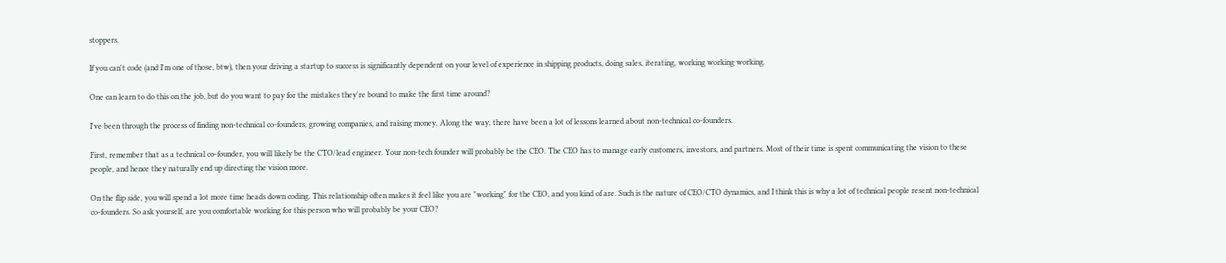stoppers.

If you can't code (and I'm one of those, btw), then your driving a startup to success is significantly dependent on your level of experience in shipping products, doing sales, iterating, working working working.

One can learn to do this on the job, but do you want to pay for the mistakes they're bound to make the first time around?

I've been through the process of finding non-technical co-founders, growing companies, and raising money. Along the way, there have been a lot of lessons learned about non-technical co-founders.

First, remember that as a technical co-founder, you will likely be the CTO/lead engineer. Your non-tech founder will probably be the CEO. The CEO has to manage early customers, investors, and partners. Most of their time is spent communicating the vision to these people, and hence they naturally end up directing the vision more.

On the flip side, you will spend a lot more time heads down coding. This relationship often makes it feel like you are "working" for the CEO, and you kind of are. Such is the nature of CEO/CTO dynamics, and I think this is why a lot of technical people resent non-technical co-founders. So ask yourself, are you comfortable working for this person who will probably be your CEO?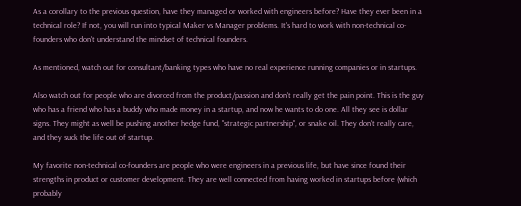As a corollary to the previous question, have they managed or worked with engineers before? Have they ever been in a technical role? If not, you will run into typical Maker vs Manager problems. It's hard to work with non-technical co-founders who don't understand the mindset of technical founders.

As mentioned, watch out for consultant/banking types who have no real experience running companies or in startups.

Also watch out for people who are divorced from the product/passion and don't really get the pain point. This is the guy who has a friend who has a buddy who made money in a startup, and now he wants to do one. All they see is dollar signs. They might as well be pushing another hedge fund, "strategic partnership", or snake oil. They don't really care, and they suck the life out of startup.

My favorite non-technical co-founders are people who were engineers in a previous life, but have since found their strengths in product or customer development. They are well connected from having worked in startups before (which probably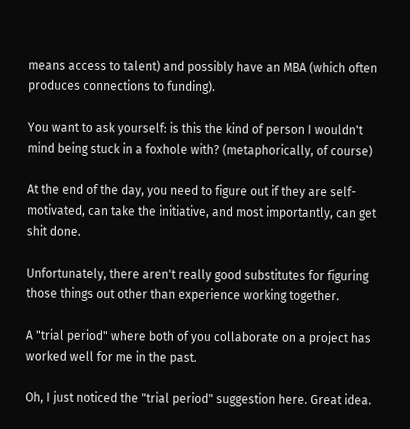means access to talent) and possibly have an MBA (which often produces connections to funding).

You want to ask yourself: is this the kind of person I wouldn't mind being stuck in a foxhole with? (metaphorically, of course)

At the end of the day, you need to figure out if they are self-motivated, can take the initiative, and most importantly, can get shit done.

Unfortunately, there aren't really good substitutes for figuring those things out other than experience working together.

A "trial period" where both of you collaborate on a project has worked well for me in the past.

Oh, I just noticed the "trial period" suggestion here. Great idea.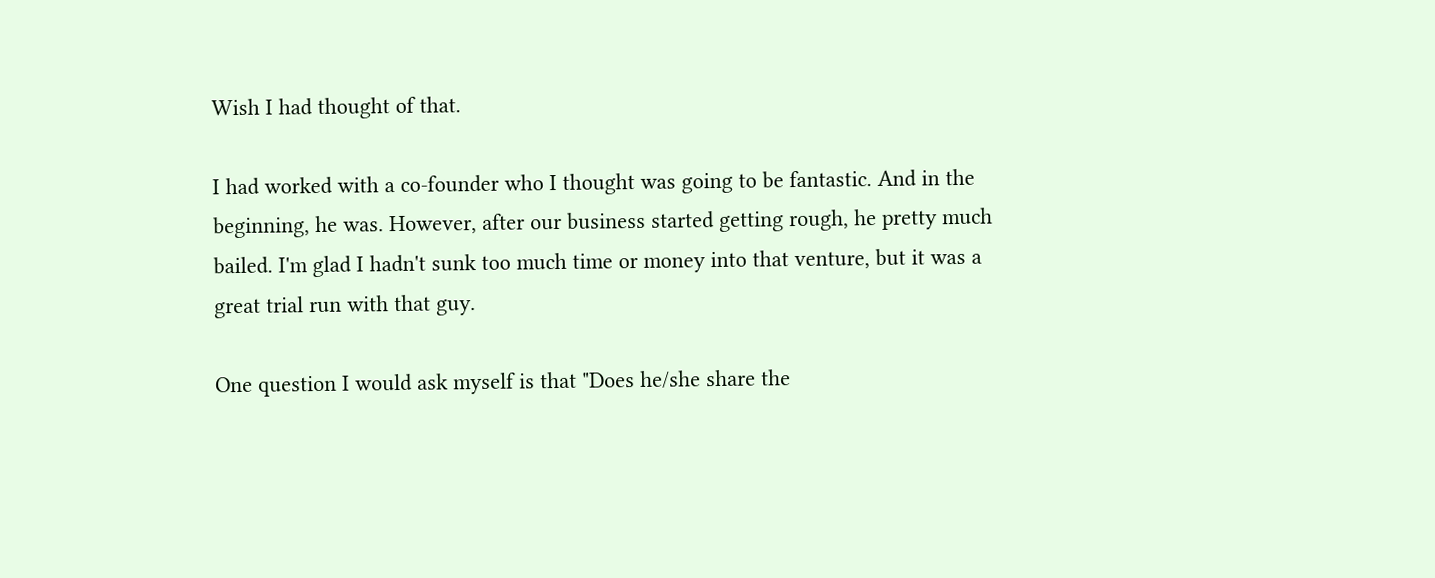Wish I had thought of that.

I had worked with a co-founder who I thought was going to be fantastic. And in the beginning, he was. However, after our business started getting rough, he pretty much bailed. I'm glad I hadn't sunk too much time or money into that venture, but it was a great trial run with that guy.

One question I would ask myself is that "Does he/she share the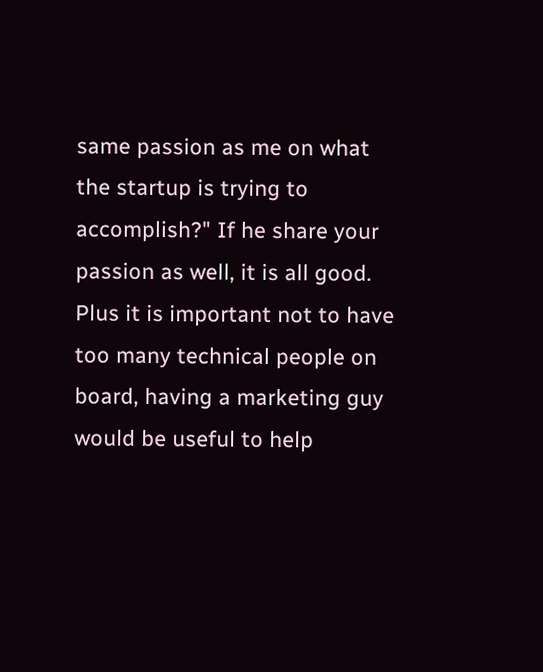same passion as me on what the startup is trying to accomplish?" If he share your passion as well, it is all good. Plus it is important not to have too many technical people on board, having a marketing guy would be useful to help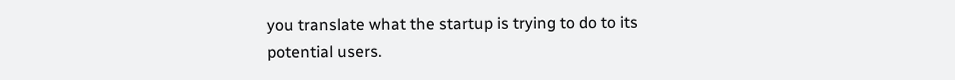you translate what the startup is trying to do to its potential users.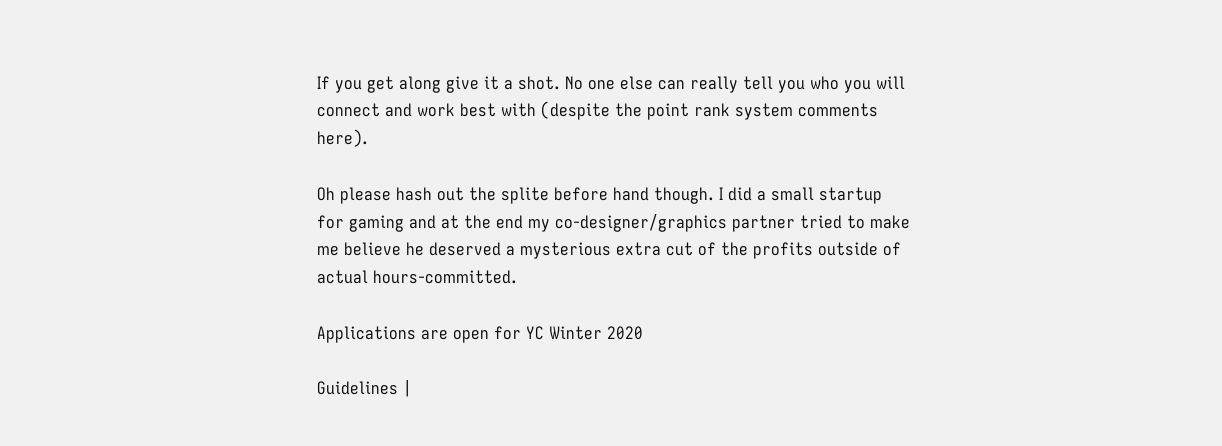If you get along give it a shot. No one else can really tell you who you will connect and work best with (despite the point rank system comments here).

Oh please hash out the splite before hand though. I did a small startup for gaming and at the end my co-designer/graphics partner tried to make me believe he deserved a mysterious extra cut of the profits outside of actual hours-committed.

Applications are open for YC Winter 2020

Guidelines |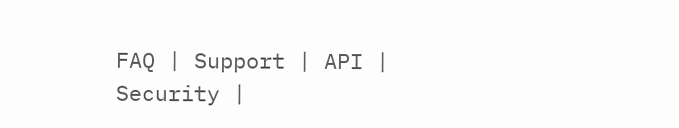FAQ | Support | API | Security |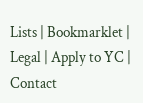Lists | Bookmarklet | Legal | Apply to YC | Contact